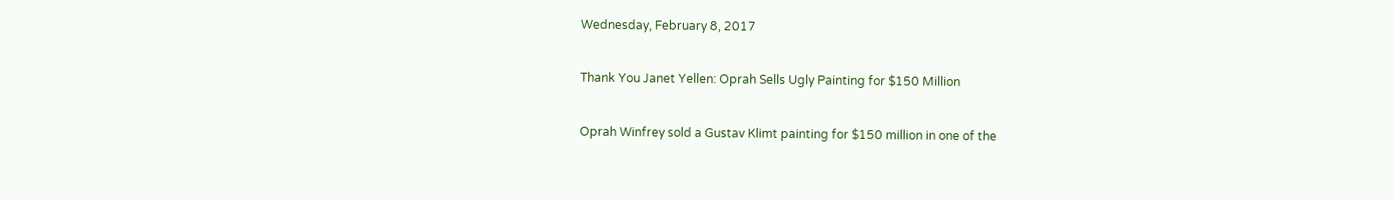Wednesday, February 8, 2017

Thank You Janet Yellen: Oprah Sells Ugly Painting for $150 Million

Oprah Winfrey sold a Gustav Klimt painting for $150 million in one of the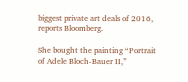biggest private art deals of 2016, reports Bloomberg.

She bought the painting “Portrait of Adele Bloch-Bauer II,”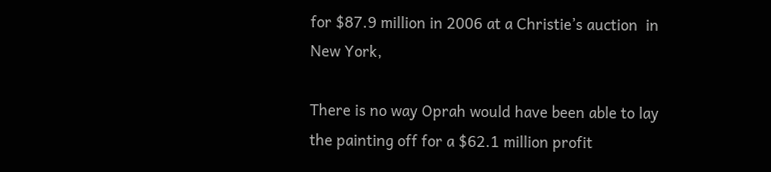for $87.9 million in 2006 at a Christie’s auction  in New York,

There is no way Oprah would have been able to lay the painting off for a $62.1 million profit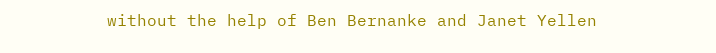without the help of Ben Bernanke and Janet Yellen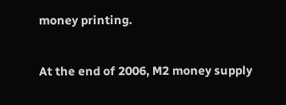money printing.

At the end of 2006, M2 money supply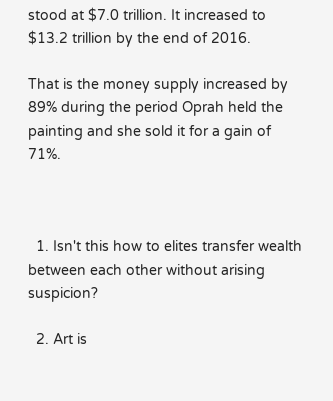stood at $7.0 trillion. It increased to $13.2 trillion by the end of 2016.

That is the money supply increased by 89% during the period Oprah held the painting and she sold it for a gain of 71%.



  1. Isn't this how to elites transfer wealth between each other without arising suspicion?

  2. Art is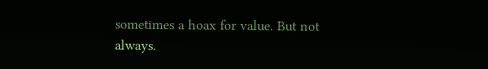sometimes a hoax for value. But not always.